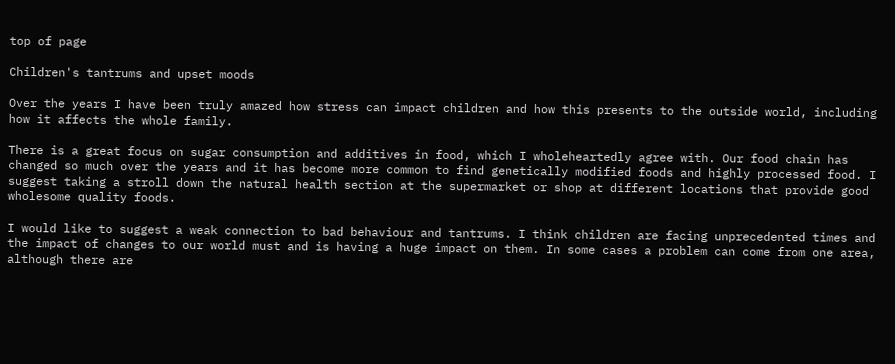top of page

Children's tantrums and upset moods

Over the years I have been truly amazed how stress can impact children and how this presents to the outside world, including how it affects the whole family.

There is a great focus on sugar consumption and additives in food, which I wholeheartedly agree with. Our food chain has changed so much over the years and it has become more common to find genetically modified foods and highly processed food. I suggest taking a stroll down the natural health section at the supermarket or shop at different locations that provide good wholesome quality foods.

I would like to suggest a weak connection to bad behaviour and tantrums. I think children are facing unprecedented times and the impact of changes to our world must and is having a huge impact on them. In some cases a problem can come from one area, although there are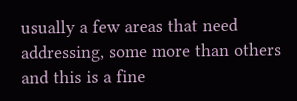usually a few areas that need addressing, some more than others and this is a fine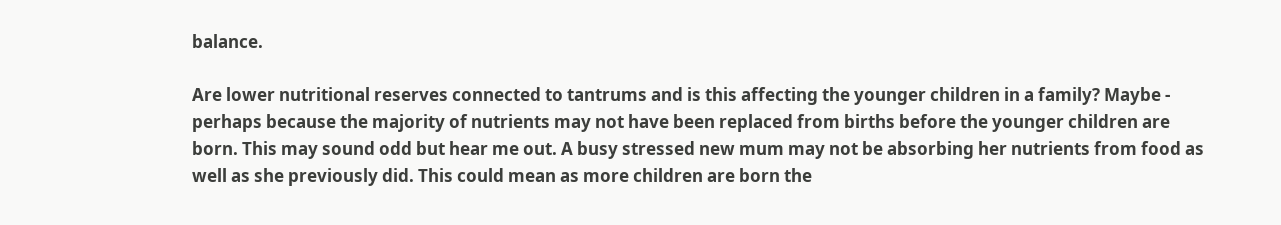balance.

Are lower nutritional reserves connected to tantrums and is this affecting the younger children in a family? Maybe - perhaps because the majority of nutrients may not have been replaced from births before the younger children are born. This may sound odd but hear me out. A busy stressed new mum may not be absorbing her nutrients from food as well as she previously did. This could mean as more children are born the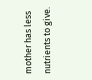mother has less nutrients to give.